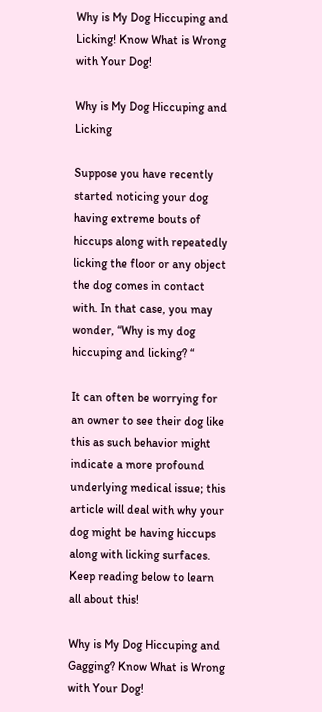Why is My Dog Hiccuping and Licking! Know What is Wrong with Your Dog!

Why is My Dog Hiccuping and Licking

Suppose you have recently started noticing your dog having extreme bouts of hiccups along with repeatedly licking the floor or any object the dog comes in contact with. In that case, you may wonder, “Why is my dog hiccuping and licking? “

It can often be worrying for an owner to see their dog like this as such behavior might indicate a more profound underlying medical issue; this article will deal with why your dog might be having hiccups along with licking surfaces. Keep reading below to learn all about this!

Why is My Dog Hiccuping and Gagging? Know What is Wrong with Your Dog!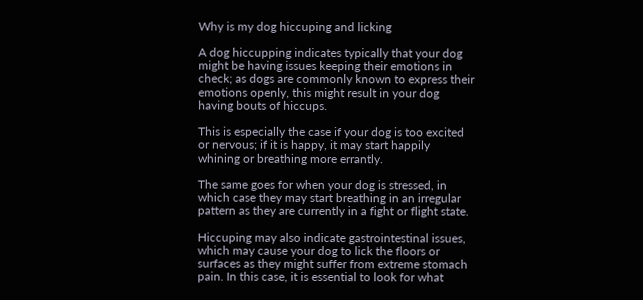Why is my dog hiccuping and licking

A dog hiccupping indicates typically that your dog might be having issues keeping their emotions in check; as dogs are commonly known to express their emotions openly, this might result in your dog having bouts of hiccups.

This is especially the case if your dog is too excited or nervous; if it is happy, it may start happily whining or breathing more errantly.

The same goes for when your dog is stressed, in which case they may start breathing in an irregular pattern as they are currently in a fight or flight state.

Hiccuping may also indicate gastrointestinal issues, which may cause your dog to lick the floors or surfaces as they might suffer from extreme stomach pain. In this case, it is essential to look for what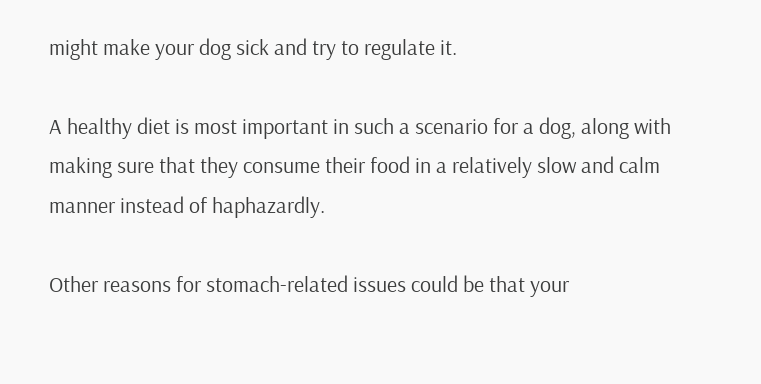might make your dog sick and try to regulate it.

A healthy diet is most important in such a scenario for a dog, along with making sure that they consume their food in a relatively slow and calm manner instead of haphazardly.

Other reasons for stomach-related issues could be that your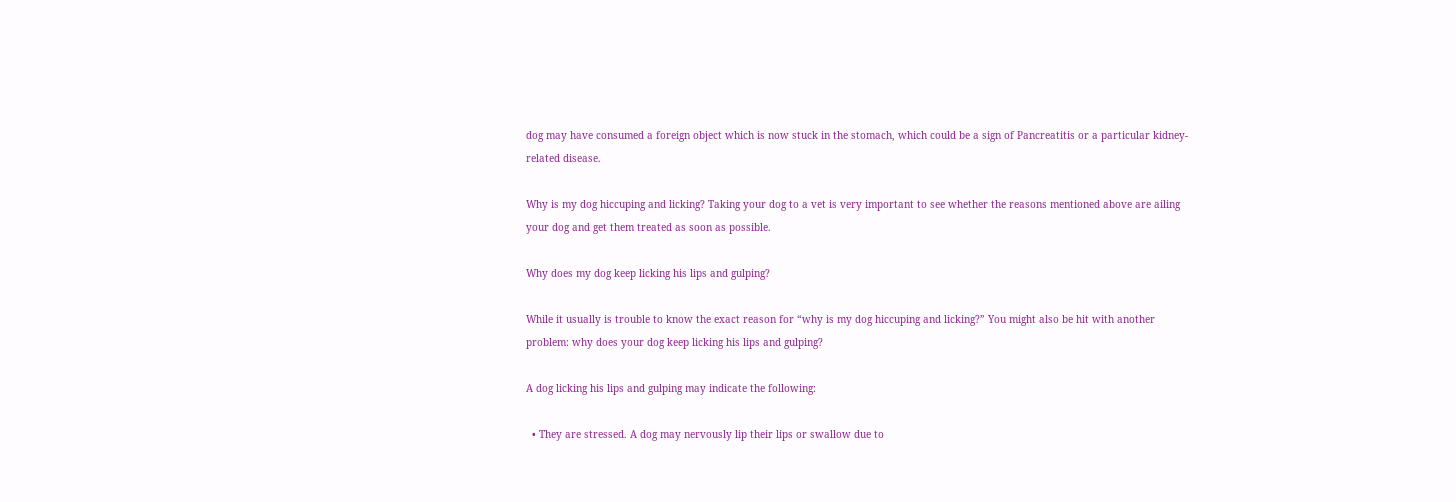dog may have consumed a foreign object which is now stuck in the stomach, which could be a sign of Pancreatitis or a particular kidney-related disease.

Why is my dog hiccuping and licking? Taking your dog to a vet is very important to see whether the reasons mentioned above are ailing your dog and get them treated as soon as possible.

Why does my dog keep licking his lips and gulping?

While it usually is trouble to know the exact reason for “why is my dog hiccuping and licking?” You might also be hit with another problem: why does your dog keep licking his lips and gulping?

A dog licking his lips and gulping may indicate the following:

  • They are stressed. A dog may nervously lip their lips or swallow due to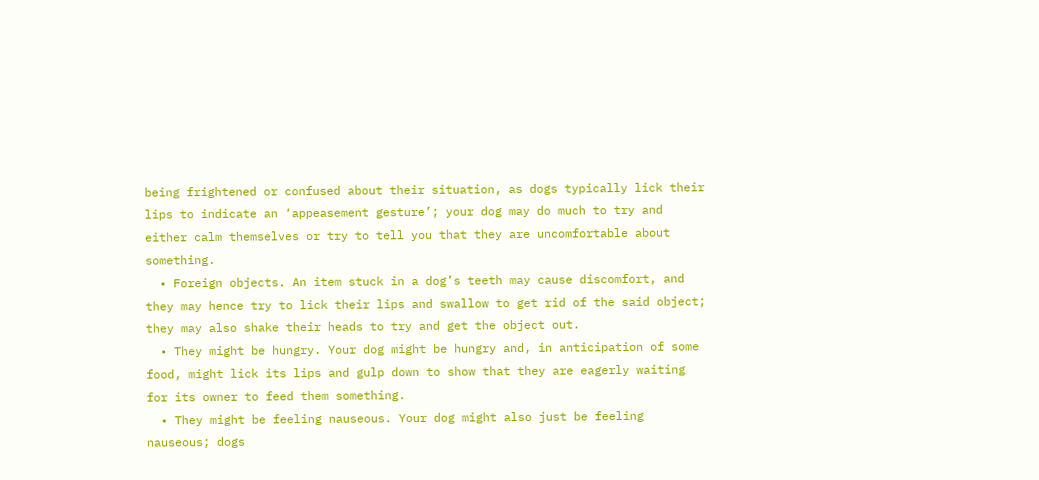being frightened or confused about their situation, as dogs typically lick their lips to indicate an ‘appeasement gesture’; your dog may do much to try and either calm themselves or try to tell you that they are uncomfortable about something.
  • Foreign objects. An item stuck in a dog’s teeth may cause discomfort, and they may hence try to lick their lips and swallow to get rid of the said object; they may also shake their heads to try and get the object out.
  • They might be hungry. Your dog might be hungry and, in anticipation of some food, might lick its lips and gulp down to show that they are eagerly waiting for its owner to feed them something.
  • They might be feeling nauseous. Your dog might also just be feeling nauseous; dogs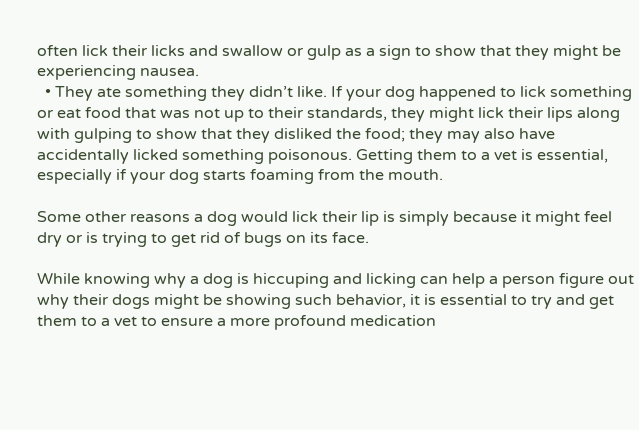often lick their licks and swallow or gulp as a sign to show that they might be experiencing nausea.
  • They ate something they didn’t like. If your dog happened to lick something or eat food that was not up to their standards, they might lick their lips along with gulping to show that they disliked the food; they may also have accidentally licked something poisonous. Getting them to a vet is essential, especially if your dog starts foaming from the mouth.

Some other reasons a dog would lick their lip is simply because it might feel dry or is trying to get rid of bugs on its face.

While knowing why a dog is hiccuping and licking can help a person figure out why their dogs might be showing such behavior, it is essential to try and get them to a vet to ensure a more profound medication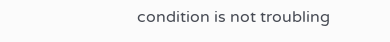condition is not troubling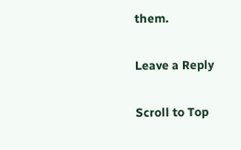them.

Leave a Reply

Scroll to Top